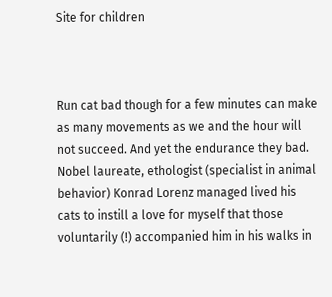Site for children



Run cat bad though for a few minutes can make as many movements as we and the hour will not succeed. And yet the endurance they bad. Nobel laureate, ethologist (specialist in animal behavior) Konrad Lorenz managed lived his cats to instill a love for myself that those voluntarily (!) accompanied him in his walks in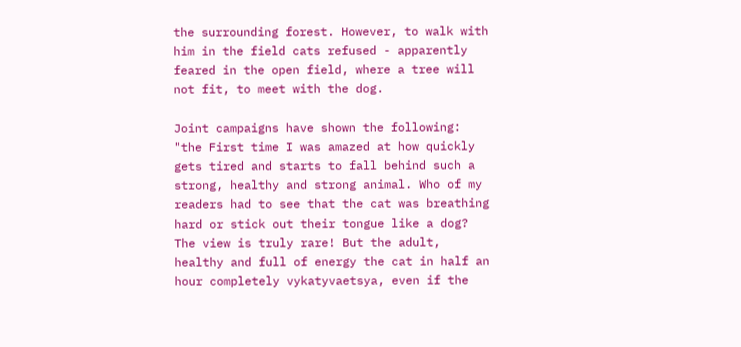the surrounding forest. However, to walk with him in the field cats refused - apparently feared in the open field, where a tree will not fit, to meet with the dog.

Joint campaigns have shown the following: "the First time I was amazed at how quickly gets tired and starts to fall behind such a strong, healthy and strong animal. Who of my readers had to see that the cat was breathing hard or stick out their tongue like a dog? The view is truly rare! But the adult, healthy and full of energy the cat in half an hour completely vykatyvaetsya, even if the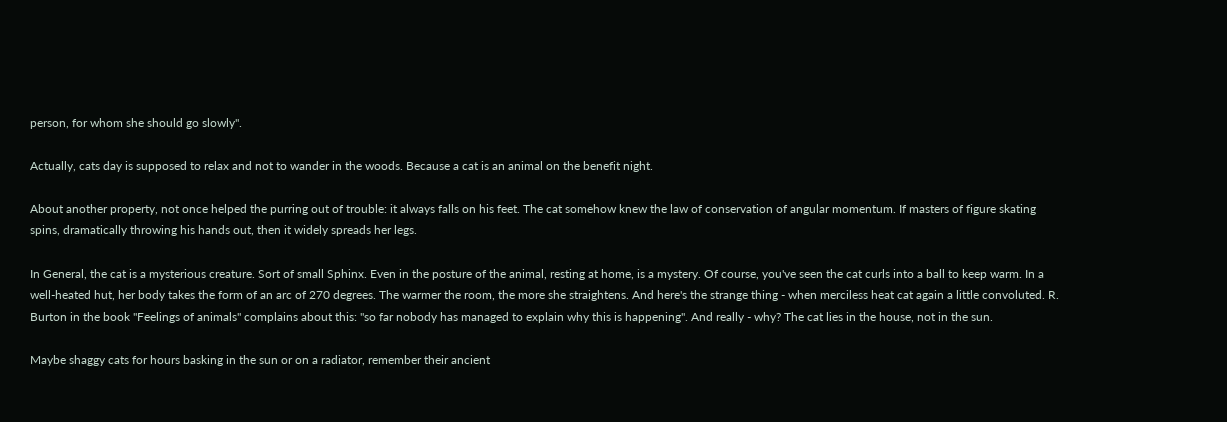person, for whom she should go slowly".

Actually, cats day is supposed to relax and not to wander in the woods. Because a cat is an animal on the benefit night.

About another property, not once helped the purring out of trouble: it always falls on his feet. The cat somehow knew the law of conservation of angular momentum. If masters of figure skating spins, dramatically throwing his hands out, then it widely spreads her legs.

In General, the cat is a mysterious creature. Sort of small Sphinx. Even in the posture of the animal, resting at home, is a mystery. Of course, you've seen the cat curls into a ball to keep warm. In a well-heated hut, her body takes the form of an arc of 270 degrees. The warmer the room, the more she straightens. And here's the strange thing - when merciless heat cat again a little convoluted. R. Burton in the book "Feelings of animals" complains about this: "so far nobody has managed to explain why this is happening". And really - why? The cat lies in the house, not in the sun.

Maybe shaggy cats for hours basking in the sun or on a radiator, remember their ancient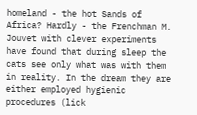homeland - the hot Sands of Africa? Hardly - the Frenchman M. Jouvet with clever experiments have found that during sleep the cats see only what was with them in reality. In the dream they are either employed hygienic procedures (lick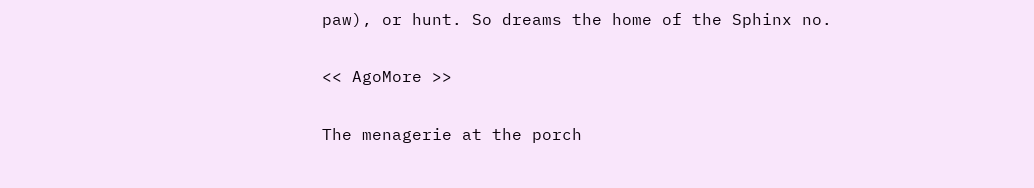paw), or hunt. So dreams the home of the Sphinx no.

<< AgoMore >>

The menagerie at the porch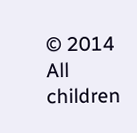© 2014 All children